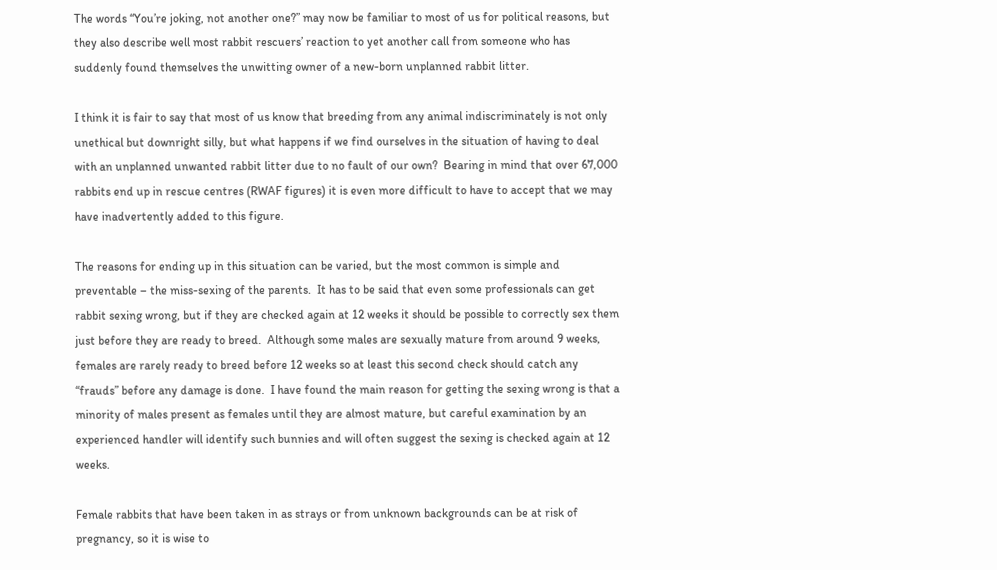The words “You’re joking, not another one?” may now be familiar to most of us for political reasons, but they also describe well most rabbit rescuers’ reaction to yet another call from someone who has suddenly found themselves the unwitting owner of a new-born unplanned rabbit litter.

I think it is fair to say that most of us know that breeding from any animal indiscriminately is not only unethical but downright silly, but what happens if we find ourselves in the situation of having to deal with an unplanned unwanted rabbit litter due to no fault of our own?  Bearing in mind that over 67,000 rabbits end up in rescue centres (RWAF figures) it is even more difficult to have to accept that we may have inadvertently added to this figure.

The reasons for ending up in this situation can be varied, but the most common is simple and preventable – the miss-sexing of the parents.  It has to be said that even some professionals can get rabbit sexing wrong, but if they are checked again at 12 weeks it should be possible to correctly sex them just before they are ready to breed.  Although some males are sexually mature from around 9 weeks, females are rarely ready to breed before 12 weeks so at least this second check should catch any “frauds” before any damage is done.  I have found the main reason for getting the sexing wrong is that a minority of males present as females until they are almost mature, but careful examination by an experienced handler will identify such bunnies and will often suggest the sexing is checked again at 12 weeks.

Female rabbits that have been taken in as strays or from unknown backgrounds can be at risk of pregnancy, so it is wise to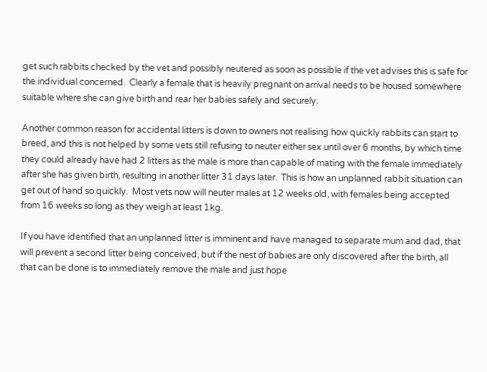get such rabbits checked by the vet and possibly neutered as soon as possible if the vet advises this is safe for the individual concerned.  Clearly a female that is heavily pregnant on arrival needs to be housed somewhere suitable where she can give birth and rear her babies safely and securely.

Another common reason for accidental litters is down to owners not realising how quickly rabbits can start to breed, and this is not helped by some vets still refusing to neuter either sex until over 6 months, by which time they could already have had 2 litters as the male is more than capable of mating with the female immediately after she has given birth, resulting in another litter 31 days later.  This is how an unplanned rabbit situation can get out of hand so quickly.  Most vets now will neuter males at 12 weeks old, with females being accepted from 16 weeks so long as they weigh at least 1kg.

If you have identified that an unplanned litter is imminent and have managed to separate mum and dad, that will prevent a second litter being conceived, but if the nest of babies are only discovered after the birth, all that can be done is to immediately remove the male and just hope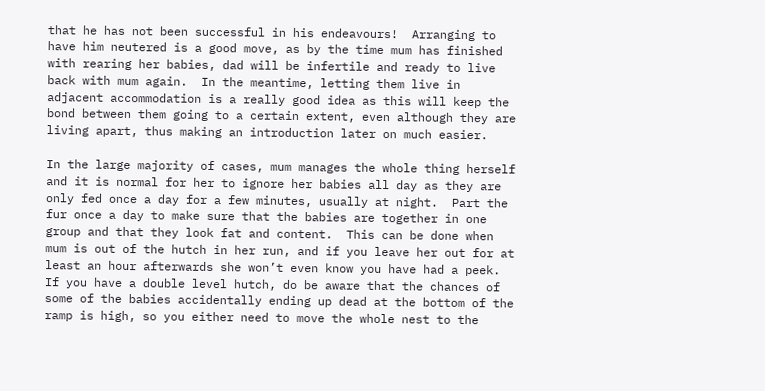that he has not been successful in his endeavours!  Arranging to have him neutered is a good move, as by the time mum has finished with rearing her babies, dad will be infertile and ready to live back with mum again.  In the meantime, letting them live in adjacent accommodation is a really good idea as this will keep the bond between them going to a certain extent, even although they are living apart, thus making an introduction later on much easier.

In the large majority of cases, mum manages the whole thing herself and it is normal for her to ignore her babies all day as they are only fed once a day for a few minutes, usually at night.  Part the fur once a day to make sure that the babies are together in one group and that they look fat and content.  This can be done when mum is out of the hutch in her run, and if you leave her out for at least an hour afterwards she won’t even know you have had a peek.    If you have a double level hutch, do be aware that the chances of some of the babies accidentally ending up dead at the bottom of the ramp is high, so you either need to move the whole nest to the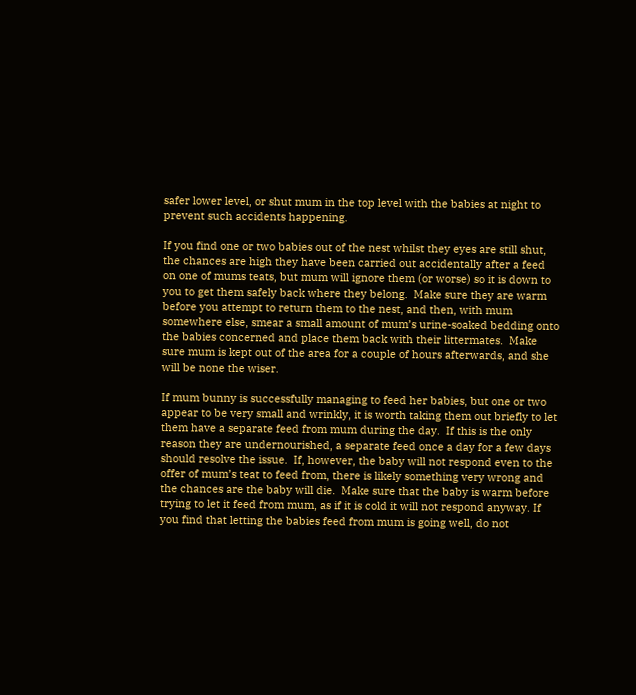safer lower level, or shut mum in the top level with the babies at night to prevent such accidents happening.

If you find one or two babies out of the nest whilst they eyes are still shut, the chances are high they have been carried out accidentally after a feed on one of mums teats, but mum will ignore them (or worse) so it is down to you to get them safely back where they belong.  Make sure they are warm before you attempt to return them to the nest, and then, with mum somewhere else, smear a small amount of mum’s urine-soaked bedding onto the babies concerned and place them back with their littermates.  Make sure mum is kept out of the area for a couple of hours afterwards, and she will be none the wiser.

If mum bunny is successfully managing to feed her babies, but one or two appear to be very small and wrinkly, it is worth taking them out briefly to let them have a separate feed from mum during the day.  If this is the only reason they are undernourished, a separate feed once a day for a few days should resolve the issue.  If, however, the baby will not respond even to the offer of mum’s teat to feed from, there is likely something very wrong and the chances are the baby will die.  Make sure that the baby is warm before trying to let it feed from mum, as if it is cold it will not respond anyway. If you find that letting the babies feed from mum is going well, do not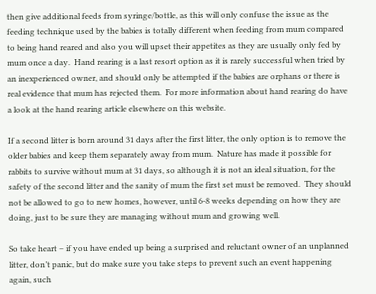then give additional feeds from syringe/bottle, as this will only confuse the issue as the feeding technique used by the babies is totally different when feeding from mum compared to being hand reared and also you will upset their appetites as they are usually only fed by mum once a day.  Hand rearing is a last resort option as it is rarely successful when tried by an inexperienced owner, and should only be attempted if the babies are orphans or there is real evidence that mum has rejected them.  For more information about hand rearing do have a look at the hand rearing article elsewhere on this website.

If a second litter is born around 31 days after the first litter, the only option is to remove the older babies and keep them separately away from mum.  Nature has made it possible for rabbits to survive without mum at 31 days, so although it is not an ideal situation, for the safety of the second litter and the sanity of mum the first set must be removed.  They should not be allowed to go to new homes, however, until 6-8 weeks depending on how they are doing, just to be sure they are managing without mum and growing well.

So take heart – if you have ended up being a surprised and reluctant owner of an unplanned litter, don’t panic, but do make sure you take steps to prevent such an event happening again, such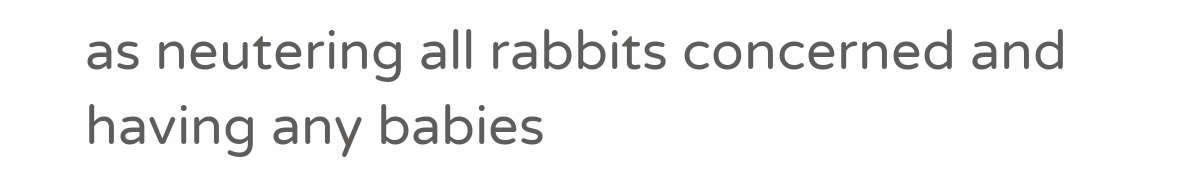as neutering all rabbits concerned and having any babies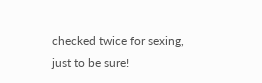checked twice for sexing, just to be sure!